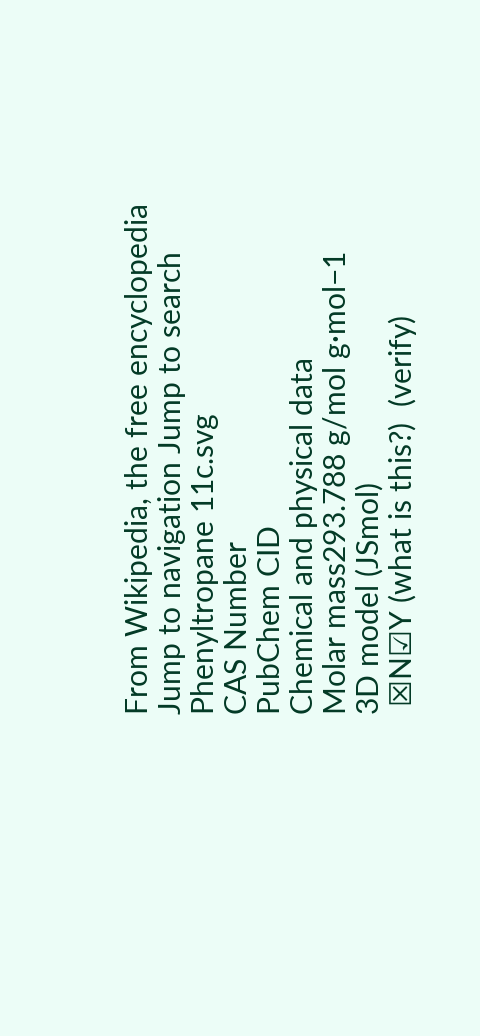From Wikipedia, the free encyclopedia
Jump to navigation Jump to search
Phenyltropane 11c.svg
CAS Number
PubChem CID
Chemical and physical data
Molar mass293.788 g/mol g·mol−1
3D model (JSmol)
 ☒N☑Y (what is this?)  (verify)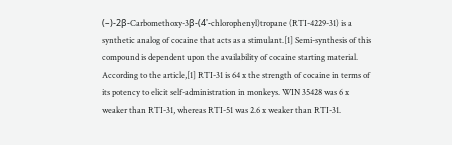(–)-2β-Carbomethoxy-3β-(4'-chlorophenyl)tropane (RTI-4229-31) is a synthetic analog of cocaine that acts as a stimulant.[1] Semi-synthesis of this compound is dependent upon the availability of cocaine starting material. According to the article,[1] RTI-31 is 64 x the strength of cocaine in terms of its potency to elicit self-administration in monkeys. WIN 35428 was 6 x weaker than RTI-31, whereas RTI-51 was 2.6 x weaker than RTI-31.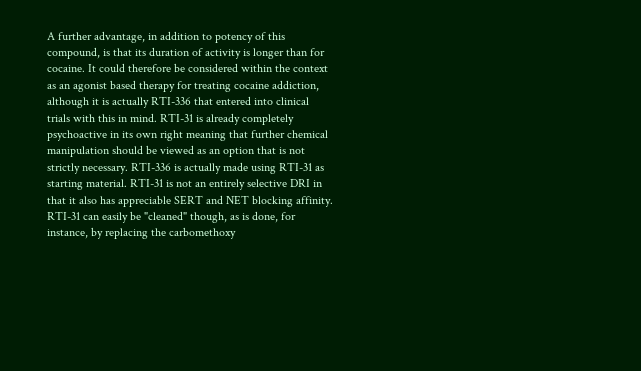A further advantage, in addition to potency of this compound, is that its duration of activity is longer than for cocaine. It could therefore be considered within the context as an agonist based therapy for treating cocaine addiction, although it is actually RTI-336 that entered into clinical trials with this in mind. RTI-31 is already completely psychoactive in its own right meaning that further chemical manipulation should be viewed as an option that is not strictly necessary. RTI-336 is actually made using RTI-31 as starting material. RTI-31 is not an entirely selective DRI in that it also has appreciable SERT and NET blocking affinity. RTI-31 can easily be "cleaned" though, as is done, for instance, by replacing the carbomethoxy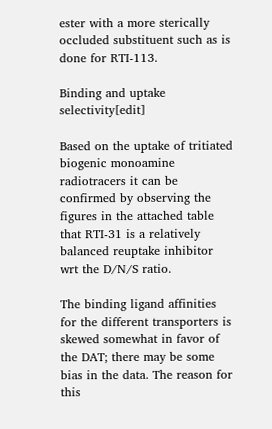ester with a more sterically occluded substituent such as is done for RTI-113.

Binding and uptake selectivity[edit]

Based on the uptake of tritiated biogenic monoamine radiotracers it can be confirmed by observing the figures in the attached table that RTI-31 is a relatively balanced reuptake inhibitor wrt the D/N/S ratio.

The binding ligand affinities for the different transporters is skewed somewhat in favor of the DAT; there may be some bias in the data. The reason for this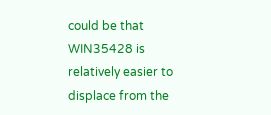could be that WIN35428 is relatively easier to displace from the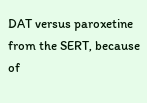DAT versus paroxetine from the SERT, because of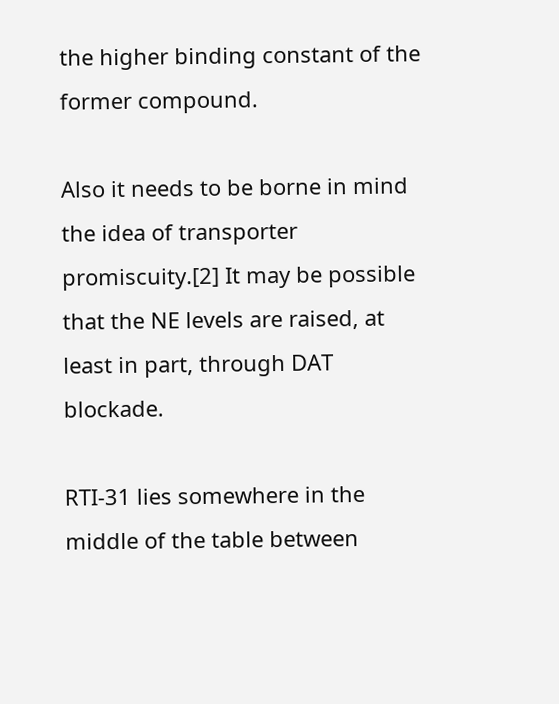the higher binding constant of the former compound.

Also it needs to be borne in mind the idea of transporter promiscuity.[2] It may be possible that the NE levels are raised, at least in part, through DAT blockade.

RTI-31 lies somewhere in the middle of the table between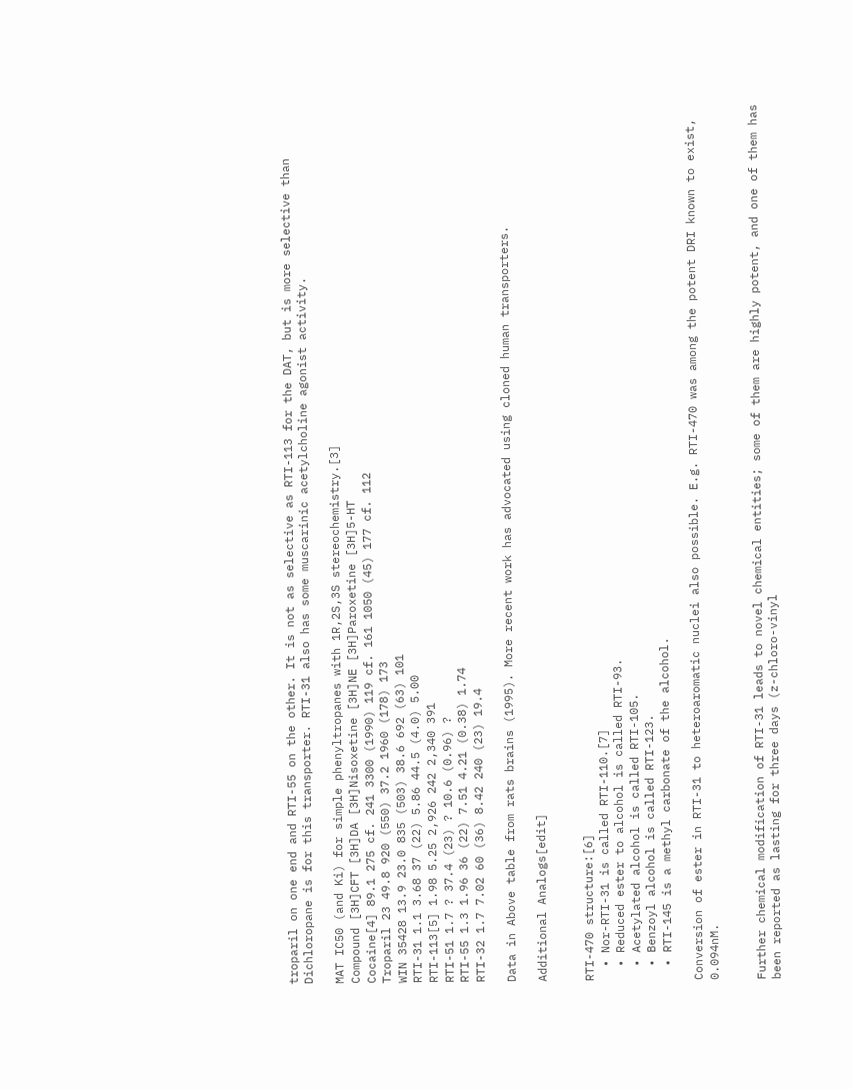troparil on one end and RTI-55 on the other. It is not as selective as RTI-113 for the DAT, but is more selective than Dichloropane is for this transporter. RTI-31 also has some muscarinic acetylcholine agonist activity.

MAT IC50 (and Ki) for simple phenyltropanes with 1R,2S,3S stereochemistry.[3]
Compound [3H]CFT [3H]DA [3H]Nisoxetine [3H]NE [3H]Paroxetine [3H]5-HT
Cocaine[4] 89.1 275 cf. 241 3300 (1990) 119 cf. 161 1050 (45) 177 cf. 112
Troparil 23 49.8 920 (550) 37.2 1960 (178) 173
WIN 35428 13.9 23.0 835 (503) 38.6 692 (63) 101
RTI-31 1.1 3.68 37 (22) 5.86 44.5 (4.0) 5.00
RTI-113[5] 1.98 5.25 2,926 242 2,340 391
RTI-51 1.7 ? 37.4 (23) ? 10.6 (0.96) ?
RTI-55 1.3 1.96 36 (22) 7.51 4.21 (0.38) 1.74
RTI-32 1.7 7.02 60 (36) 8.42 240 (23) 19.4

Data in Above table from rats brains (1995). More recent work has advocated using cloned human transporters.

Additional Analogs[edit]


RTI-470 structure:[6]
  • Nor-RTI-31 is called RTI-110.[7]
  • Reduced ester to alcohol is called RTI-93.
  • Acetylated alcohol is called RTI-105.
  • Benzoyl alcohol is called RTI-123.
  • RTI-145 is a methyl carbonate of the alcohol.

Conversion of ester in RTI-31 to heteroaromatic nuclei also possible. E.g. RTI-470 was among the potent DRI known to exist, 0.094nM.


Further chemical modification of RTI-31 leads to novel chemical entities; some of them are highly potent, and one of them has been reported as lasting for three days (z-chloro-vinyl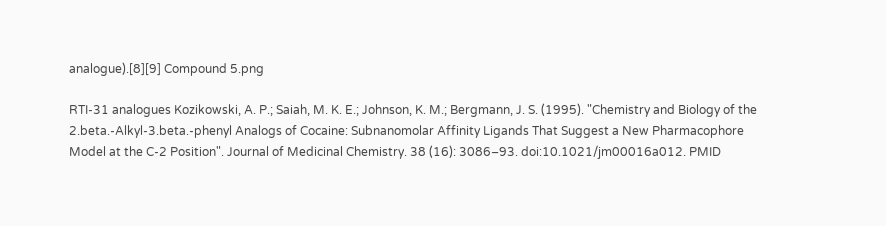analogue).[8][9] Compound 5.png

RTI-31 analogues Kozikowski, A. P.; Saiah, M. K. E.; Johnson, K. M.; Bergmann, J. S. (1995). "Chemistry and Biology of the 2.beta.-Alkyl-3.beta.-phenyl Analogs of Cocaine: Subnanomolar Affinity Ligands That Suggest a New Pharmacophore Model at the C-2 Position". Journal of Medicinal Chemistry. 38 (16): 3086–93. doi:10.1021/jm00016a012. PMID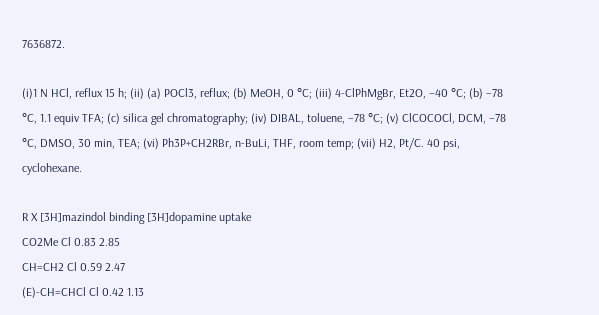7636872.

(i)1 N HCl, reflux 15 h; (ii) (a) POCl3, reflux; (b) MeOH, 0 °C; (iii) 4-ClPhMgBr, Et2O, –40 °C; (b) –78 °C, 1.1 equiv TFA; (c) silica gel chromatography; (iv) DIBAL, toluene, –78 °C; (v) ClCOCOCl, DCM, –78 °C, DMSO, 30 min, TEA; (vi) Ph3P+CH2RBr, n-BuLi, THF, room temp; (vii) H2, Pt/C. 40 psi, cyclohexane.

R X [3H]mazindol binding [3H]dopamine uptake
CO2Me Cl 0.83 2.85
CH=CH2 Cl 0.59 2.47
(E)-CH=CHCl Cl 0.42 1.13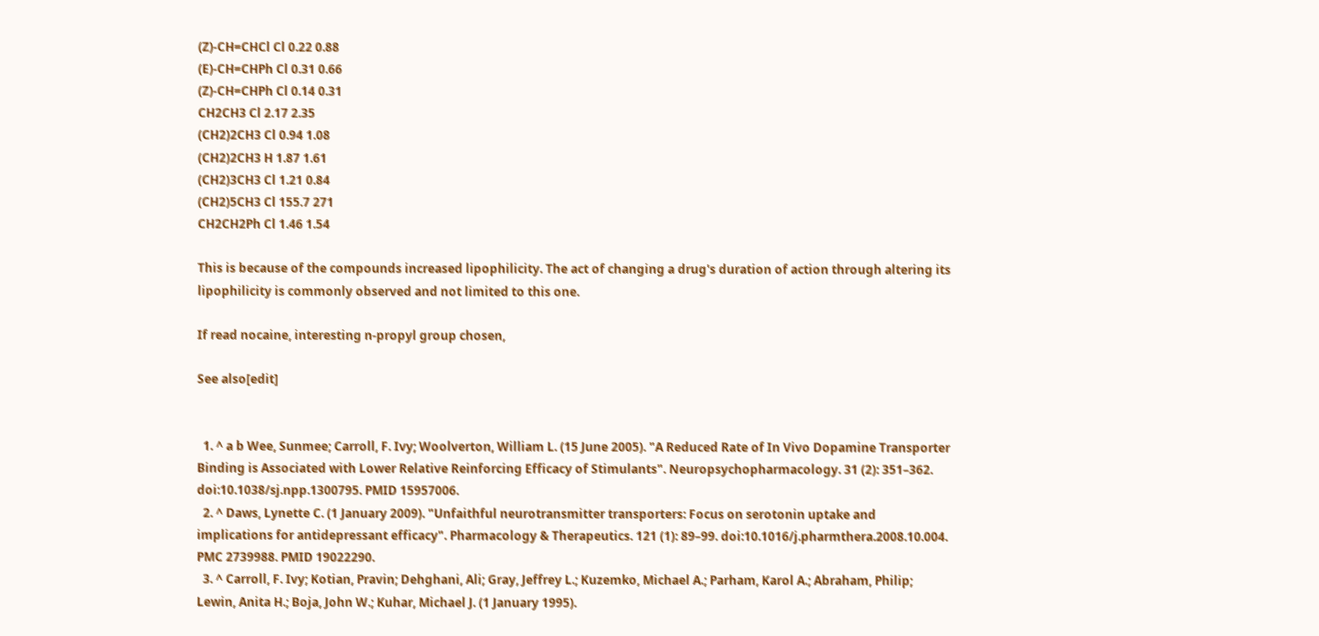(Z)-CH=CHCl Cl 0.22 0.88
(E)-CH=CHPh Cl 0.31 0.66
(Z)-CH=CHPh Cl 0.14 0.31
CH2CH3 Cl 2.17 2.35
(CH2)2CH3 Cl 0.94 1.08
(CH2)2CH3 H 1.87 1.61
(CH2)3CH3 Cl 1.21 0.84
(CH2)5CH3 Cl 155.7 271
CH2CH2Ph Cl 1.46 1.54

This is because of the compounds increased lipophilicity. The act of changing a drug's duration of action through altering its lipophilicity is commonly observed and not limited to this one.

If read nocaine, interesting n-propyl group chosen,

See also[edit]


  1. ^ a b Wee, Sunmee; Carroll, F. Ivy; Woolverton, William L. (15 June 2005). "A Reduced Rate of In Vivo Dopamine Transporter Binding is Associated with Lower Relative Reinforcing Efficacy of Stimulants". Neuropsychopharmacology. 31 (2): 351–362. doi:10.1038/sj.npp.1300795. PMID 15957006.
  2. ^ Daws, Lynette C. (1 January 2009). "Unfaithful neurotransmitter transporters: Focus on serotonin uptake and implications for antidepressant efficacy". Pharmacology & Therapeutics. 121 (1): 89–99. doi:10.1016/j.pharmthera.2008.10.004. PMC 2739988. PMID 19022290.
  3. ^ Carroll, F. Ivy; Kotian, Pravin; Dehghani, Ali; Gray, Jeffrey L.; Kuzemko, Michael A.; Parham, Karol A.; Abraham, Philip; Lewin, Anita H.; Boja, John W.; Kuhar, Michael J. (1 January 1995).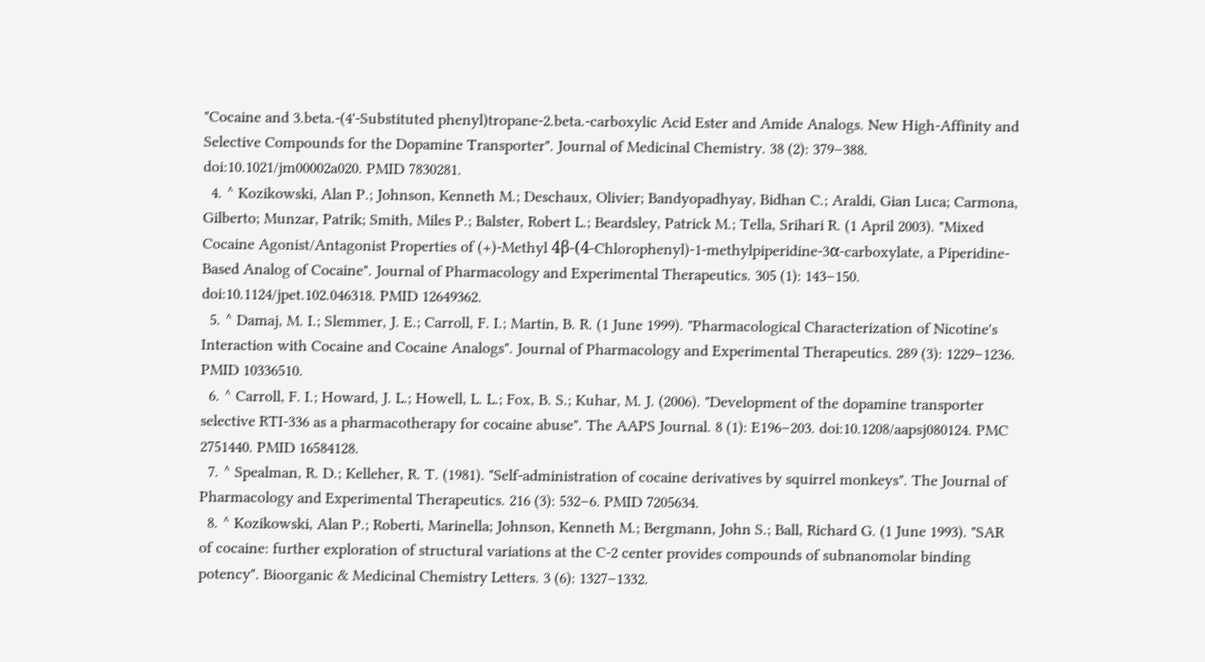"Cocaine and 3.beta.-(4'-Substituted phenyl)tropane-2.beta.-carboxylic Acid Ester and Amide Analogs. New High-Affinity and Selective Compounds for the Dopamine Transporter". Journal of Medicinal Chemistry. 38 (2): 379–388. doi:10.1021/jm00002a020. PMID 7830281.
  4. ^ Kozikowski, Alan P.; Johnson, Kenneth M.; Deschaux, Olivier; Bandyopadhyay, Bidhan C.; Araldi, Gian Luca; Carmona, Gilberto; Munzar, Patrik; Smith, Miles P.; Balster, Robert L.; Beardsley, Patrick M.; Tella, Srihari R. (1 April 2003). "Mixed Cocaine Agonist/Antagonist Properties of (+)-Methyl 4β-(4-Chlorophenyl)-1-methylpiperidine-3α-carboxylate, a Piperidine-Based Analog of Cocaine". Journal of Pharmacology and Experimental Therapeutics. 305 (1): 143–150. doi:10.1124/jpet.102.046318. PMID 12649362.
  5. ^ Damaj, M. I.; Slemmer, J. E.; Carroll, F. I.; Martin, B. R. (1 June 1999). "Pharmacological Characterization of Nicotine's Interaction with Cocaine and Cocaine Analogs". Journal of Pharmacology and Experimental Therapeutics. 289 (3): 1229–1236. PMID 10336510.
  6. ^ Carroll, F. I.; Howard, J. L.; Howell, L. L.; Fox, B. S.; Kuhar, M. J. (2006). "Development of the dopamine transporter selective RTI-336 as a pharmacotherapy for cocaine abuse". The AAPS Journal. 8 (1): E196–203. doi:10.1208/aapsj080124. PMC 2751440. PMID 16584128.
  7. ^ Spealman, R. D.; Kelleher, R. T. (1981). "Self-administration of cocaine derivatives by squirrel monkeys". The Journal of Pharmacology and Experimental Therapeutics. 216 (3): 532–6. PMID 7205634.
  8. ^ Kozikowski, Alan P.; Roberti, Marinella; Johnson, Kenneth M.; Bergmann, John S.; Ball, Richard G. (1 June 1993). "SAR of cocaine: further exploration of structural variations at the C-2 center provides compounds of subnanomolar binding potency". Bioorganic & Medicinal Chemistry Letters. 3 (6): 1327–1332.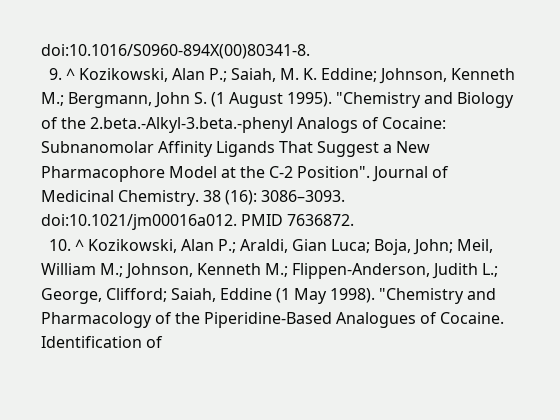doi:10.1016/S0960-894X(00)80341-8.
  9. ^ Kozikowski, Alan P.; Saiah, M. K. Eddine; Johnson, Kenneth M.; Bergmann, John S. (1 August 1995). "Chemistry and Biology of the 2.beta.-Alkyl-3.beta.-phenyl Analogs of Cocaine: Subnanomolar Affinity Ligands That Suggest a New Pharmacophore Model at the C-2 Position". Journal of Medicinal Chemistry. 38 (16): 3086–3093. doi:10.1021/jm00016a012. PMID 7636872.
  10. ^ Kozikowski, Alan P.; Araldi, Gian Luca; Boja, John; Meil, William M.; Johnson, Kenneth M.; Flippen-Anderson, Judith L.; George, Clifford; Saiah, Eddine (1 May 1998). "Chemistry and Pharmacology of the Piperidine-Based Analogues of Cocaine. Identification of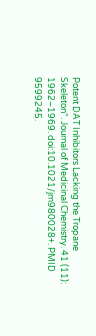Potent DAT Inhibitors Lacking the Tropane Skeleton". Journal of Medicinal Chemistry. 41 (11): 1962–1969. doi:10.1021/jm980028+. PMID 9599245.